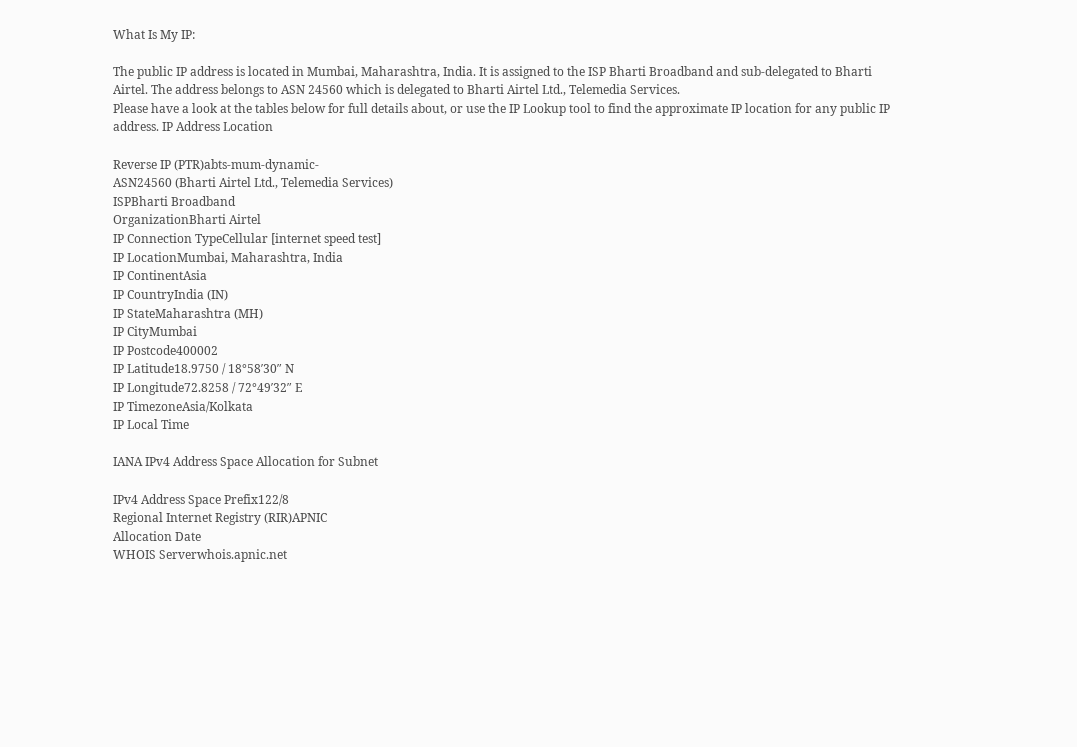What Is My IP:

The public IP address is located in Mumbai, Maharashtra, India. It is assigned to the ISP Bharti Broadband and sub-delegated to Bharti Airtel. The address belongs to ASN 24560 which is delegated to Bharti Airtel Ltd., Telemedia Services.
Please have a look at the tables below for full details about, or use the IP Lookup tool to find the approximate IP location for any public IP address. IP Address Location

Reverse IP (PTR)abts-mum-dynamic-
ASN24560 (Bharti Airtel Ltd., Telemedia Services)
ISPBharti Broadband
OrganizationBharti Airtel
IP Connection TypeCellular [internet speed test]
IP LocationMumbai, Maharashtra, India
IP ContinentAsia
IP CountryIndia (IN)
IP StateMaharashtra (MH)
IP CityMumbai
IP Postcode400002
IP Latitude18.9750 / 18°58′30″ N
IP Longitude72.8258 / 72°49′32″ E
IP TimezoneAsia/Kolkata
IP Local Time

IANA IPv4 Address Space Allocation for Subnet

IPv4 Address Space Prefix122/8
Regional Internet Registry (RIR)APNIC
Allocation Date
WHOIS Serverwhois.apnic.net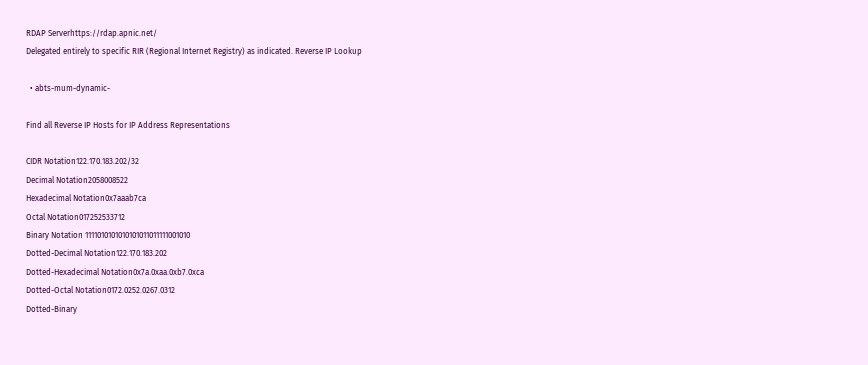RDAP Serverhttps://rdap.apnic.net/
Delegated entirely to specific RIR (Regional Internet Registry) as indicated. Reverse IP Lookup

  • abts-mum-dynamic-

Find all Reverse IP Hosts for IP Address Representations

CIDR Notation122.170.183.202/32
Decimal Notation2058008522
Hexadecimal Notation0x7aaab7ca
Octal Notation017252533712
Binary Notation 1111010101010101011011111001010
Dotted-Decimal Notation122.170.183.202
Dotted-Hexadecimal Notation0x7a.0xaa.0xb7.0xca
Dotted-Octal Notation0172.0252.0267.0312
Dotted-Binary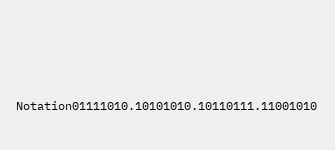Notation01111010.10101010.10110111.11001010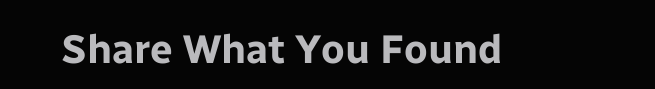Share What You Found